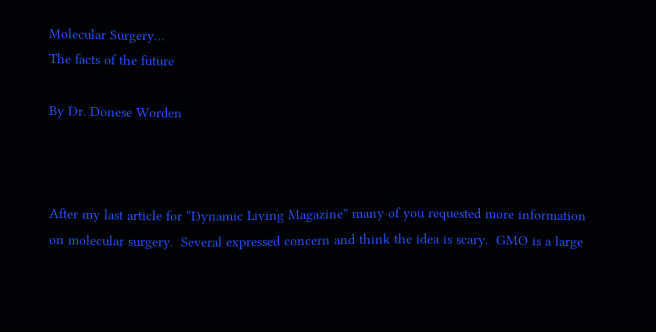Molecular Surgery…
The facts of the future

By Dr. Donese Worden



After my last article for “Dynamic Living Magazine” many of you requested more information on molecular surgery.  Several expressed concern and think the idea is scary.  GMO is a large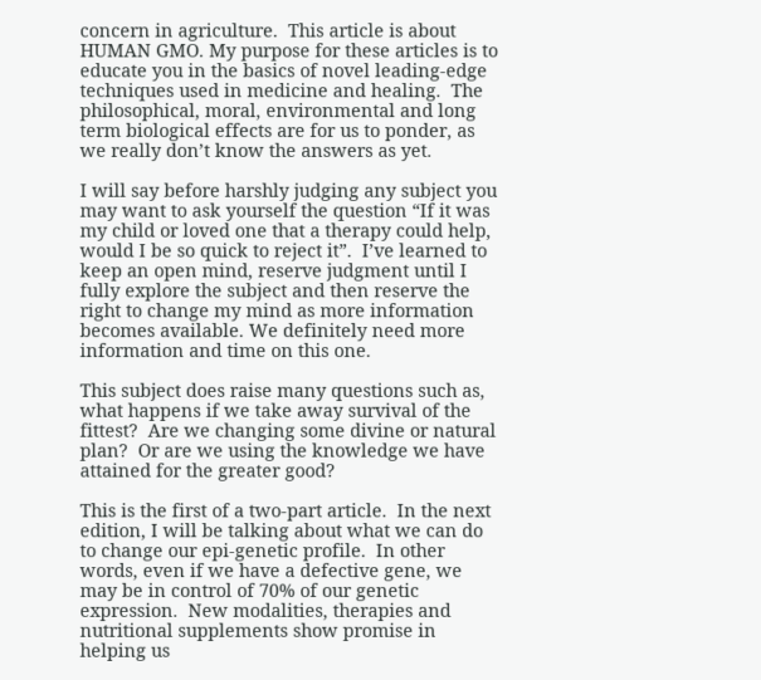concern in agriculture.  This article is about HUMAN GMO. My purpose for these articles is to educate you in the basics of novel leading-edge techniques used in medicine and healing.  The philosophical, moral, environmental and long term biological effects are for us to ponder, as we really don’t know the answers as yet.

I will say before harshly judging any subject you may want to ask yourself the question “If it was my child or loved one that a therapy could help, would I be so quick to reject it”.  I’ve learned to keep an open mind, reserve judgment until I fully explore the subject and then reserve the right to change my mind as more information becomes available. We definitely need more information and time on this one.

This subject does raise many questions such as, what happens if we take away survival of the fittest?  Are we changing some divine or natural plan?  Or are we using the knowledge we have attained for the greater good?

This is the first of a two-part article.  In the next edition, I will be talking about what we can do to change our epi-genetic profile.  In other words, even if we have a defective gene, we may be in control of 70% of our genetic expression.  New modalities, therapies and nutritional supplements show promise in helping us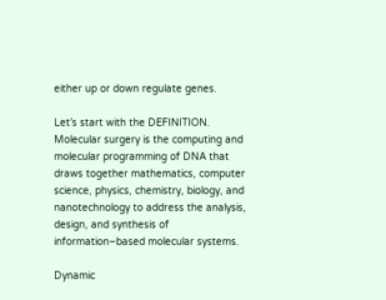either up or down regulate genes.

Let’s start with the DEFINITION.
Molecular surgery is the computing and molecular programming of DNA that draws together mathematics, computer science, physics, chemistry, biology, and nanotechnology to address the analysis, design, and synthesis of information–based molecular systems.

Dynamic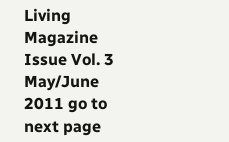Living Magazine Issue Vol. 3  May/June 2011 go to next page